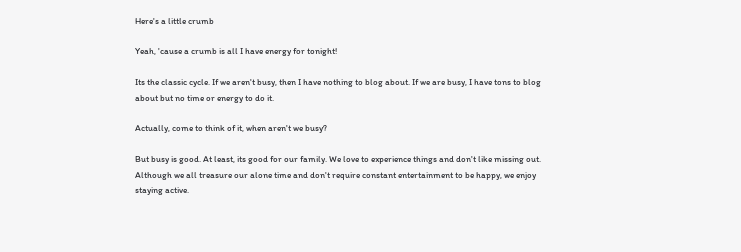Here's a little crumb

Yeah, 'cause a crumb is all I have energy for tonight!

Its the classic cycle. If we aren't busy, then I have nothing to blog about. If we are busy, I have tons to blog about but no time or energy to do it.

Actually, come to think of it, when aren't we busy?

But busy is good. At least, its good for our family. We love to experience things and don't like missing out. Although we all treasure our alone time and don't require constant entertainment to be happy, we enjoy staying active.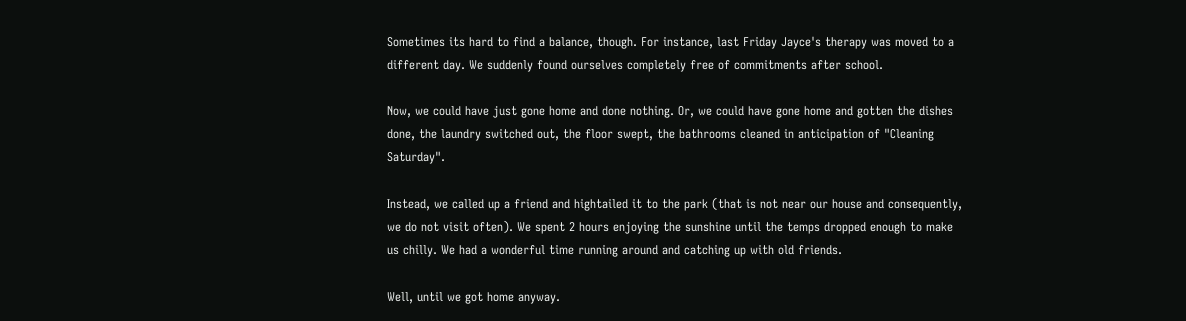Sometimes its hard to find a balance, though. For instance, last Friday Jayce's therapy was moved to a different day. We suddenly found ourselves completely free of commitments after school.

Now, we could have just gone home and done nothing. Or, we could have gone home and gotten the dishes done, the laundry switched out, the floor swept, the bathrooms cleaned in anticipation of "Cleaning Saturday".

Instead, we called up a friend and hightailed it to the park (that is not near our house and consequently, we do not visit often). We spent 2 hours enjoying the sunshine until the temps dropped enough to make us chilly. We had a wonderful time running around and catching up with old friends.

Well, until we got home anyway.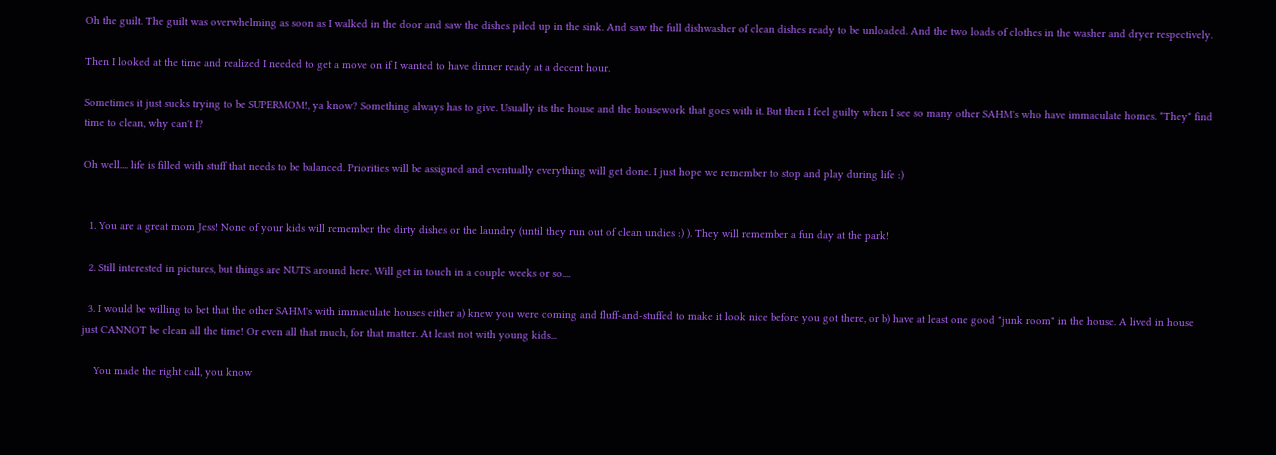Oh the guilt. The guilt was overwhelming as soon as I walked in the door and saw the dishes piled up in the sink. And saw the full dishwasher of clean dishes ready to be unloaded. And the two loads of clothes in the washer and dryer respectively.

Then I looked at the time and realized I needed to get a move on if I wanted to have dinner ready at a decent hour.

Sometimes it just sucks trying to be SUPERMOM!, ya know? Something always has to give. Usually its the house and the housework that goes with it. But then I feel guilty when I see so many other SAHM's who have immaculate homes. *They* find time to clean, why can't I?

Oh well.... life is filled with stuff that needs to be balanced. Priorities will be assigned and eventually everything will get done. I just hope we remember to stop and play during life :)


  1. You are a great mom Jess! None of your kids will remember the dirty dishes or the laundry (until they run out of clean undies :) ). They will remember a fun day at the park!

  2. Still interested in pictures, but things are NUTS around here. Will get in touch in a couple weeks or so....

  3. I would be willing to bet that the other SAHM's with immaculate houses either a) knew you were coming and fluff-and-stuffed to make it look nice before you got there, or b) have at least one good "junk room" in the house. A lived in house just CANNOT be clean all the time! Or even all that much, for that matter. At least not with young kids...

    You made the right call, you know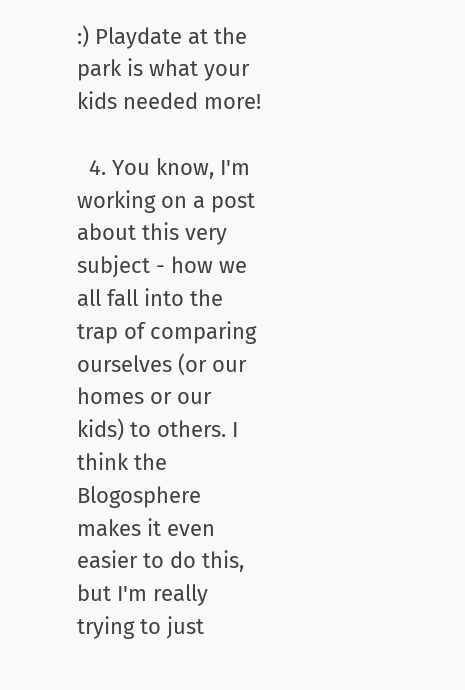:) Playdate at the park is what your kids needed more!

  4. You know, I'm working on a post about this very subject - how we all fall into the trap of comparing ourselves (or our homes or our kids) to others. I think the Blogosphere makes it even easier to do this, but I'm really trying to just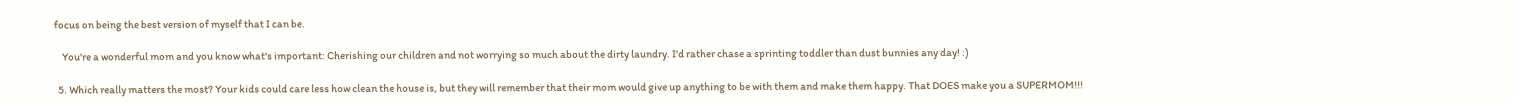focus on being the best version of myself that I can be.

    You're a wonderful mom and you know what's important: Cherishing our children and not worrying so much about the dirty laundry. I'd rather chase a sprinting toddler than dust bunnies any day! :)

  5. Which really matters the most? Your kids could care less how clean the house is, but they will remember that their mom would give up anything to be with them and make them happy. That DOES make you a SUPERMOM!!!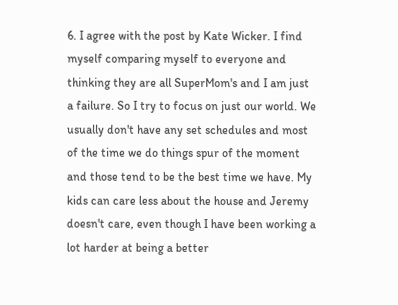6. I agree with the post by Kate Wicker. I find myself comparing myself to everyone and thinking they are all SuperMom's and I am just a failure. So I try to focus on just our world. We usually don't have any set schedules and most of the time we do things spur of the moment and those tend to be the best time we have. My kids can care less about the house and Jeremy doesn't care, even though I have been working a lot harder at being a better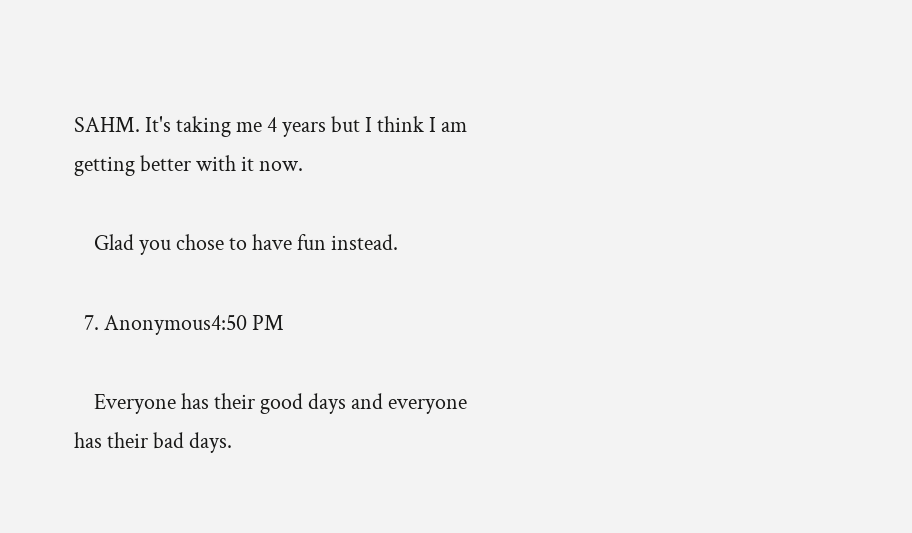SAHM. It's taking me 4 years but I think I am getting better with it now.

    Glad you chose to have fun instead.

  7. Anonymous4:50 PM

    Everyone has their good days and everyone has their bad days.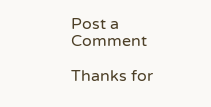Post a Comment

Thanks for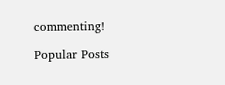commenting!

Popular Posts